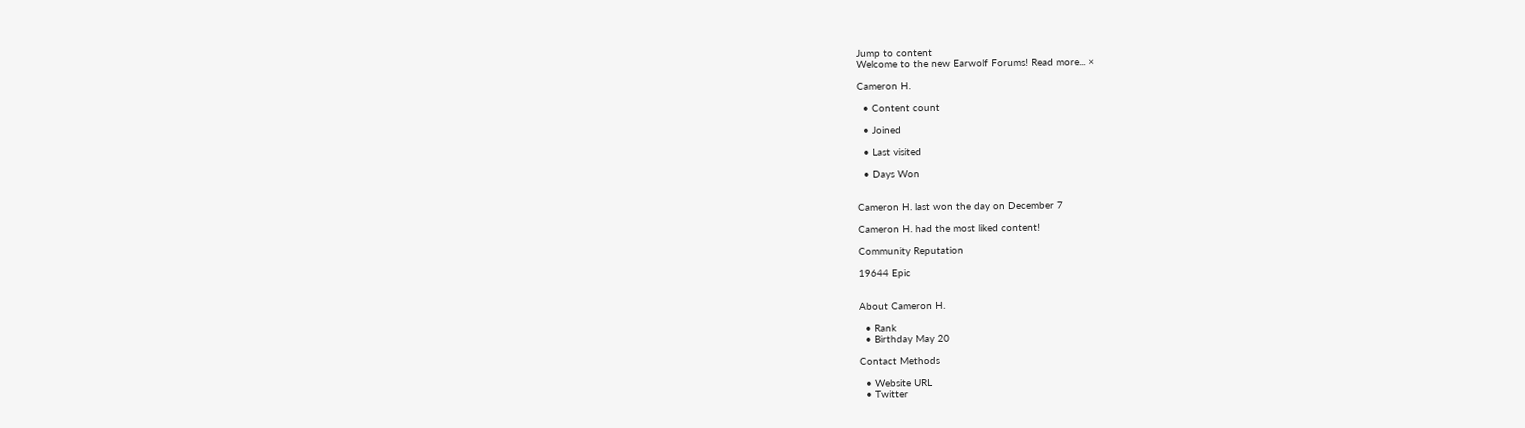Jump to content
Welcome to the new Earwolf Forums! Read more... ×

Cameron H.

  • Content count

  • Joined

  • Last visited

  • Days Won


Cameron H. last won the day on December 7

Cameron H. had the most liked content!

Community Reputation

19644 Epic


About Cameron H.

  • Rank
  • Birthday May 20

Contact Methods

  • Website URL
  • Twitter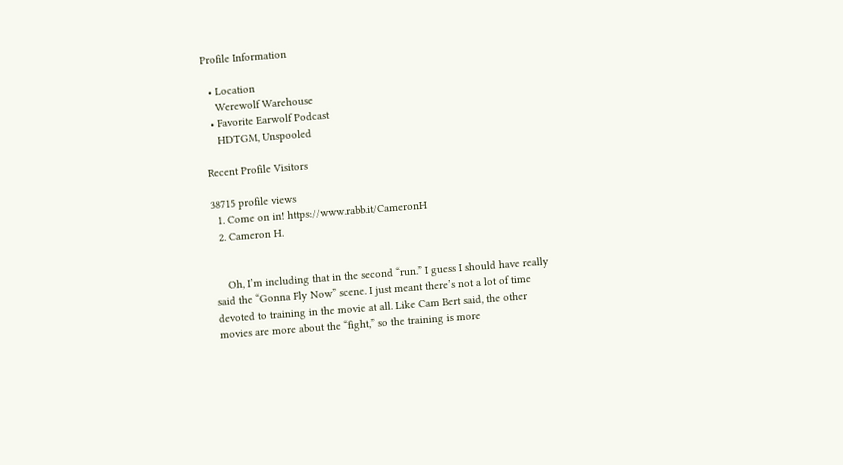Profile Information

  • Location
    Werewolf Warehouse
  • Favorite Earwolf Podcast
    HDTGM, Unspooled

Recent Profile Visitors

38715 profile views
  1. Come on in! https://www.rabb.it/CameronH
  2. Cameron H.


    Oh, I’m including that in the second “run.” I guess I should have really said the “Gonna Fly Now” scene. I just meant there’s not a lot of time devoted to training in the movie at all. Like Cam Bert said, the other movies are more about the “fight,” so the training is more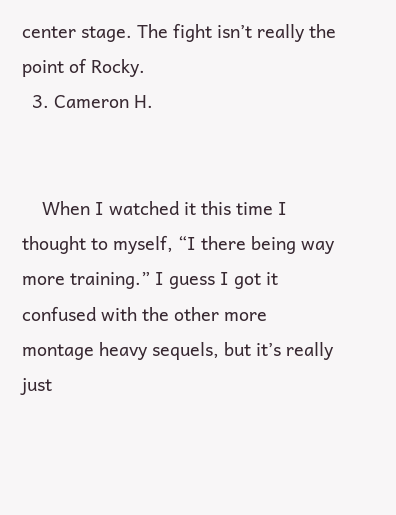center stage. The fight isn’t really the point of Rocky.
  3. Cameron H.


    When I watched it this time I thought to myself, “I there being way more training.” I guess I got it confused with the other more montage heavy sequels, but it’s really just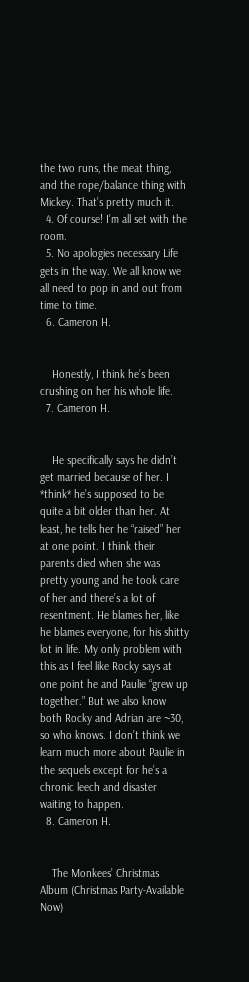the two runs, the meat thing, and the rope/balance thing with Mickey. That’s pretty much it.
  4. Of course! I’m all set with the room.
  5. No apologies necessary Life gets in the way. We all know we all need to pop in and out from time to time.
  6. Cameron H.


    Honestly, I think he’s been crushing on her his whole life.
  7. Cameron H.


    He specifically says he didn’t get married because of her. I *think* he’s supposed to be quite a bit older than her. At least, he tells her he “raised” her at one point. I think their parents died when she was pretty young and he took care of her and there’s a lot of resentment. He blames her, like he blames everyone, for his shitty lot in life. My only problem with this as I feel like Rocky says at one point he and Paulie “grew up together.” But we also know both Rocky and Adrian are ~30, so who knows. I don’t think we learn much more about Paulie in the sequels except for he’s a chronic leech and disaster waiting to happen.
  8. Cameron H.


    The Monkees’ Christmas Album (Christmas Party-Available Now)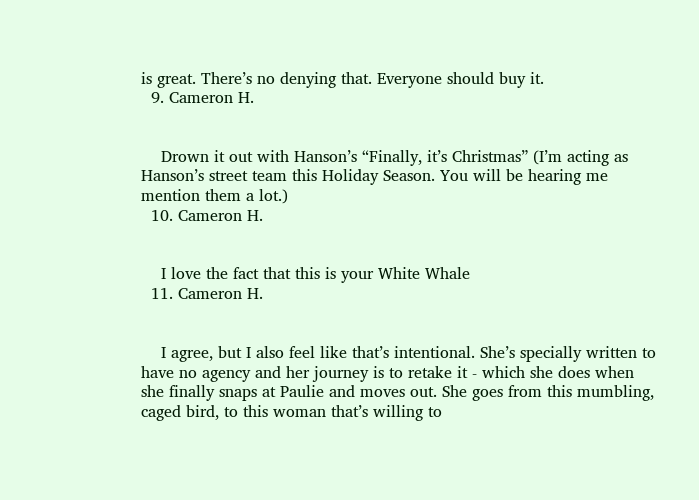is great. There’s no denying that. Everyone should buy it.
  9. Cameron H.


    Drown it out with Hanson’s “Finally, it’s Christmas” (I’m acting as Hanson’s street team this Holiday Season. You will be hearing me mention them a lot.)
  10. Cameron H.


    I love the fact that this is your White Whale
  11. Cameron H.


    I agree, but I also feel like that’s intentional. She’s specially written to have no agency and her journey is to retake it - which she does when she finally snaps at Paulie and moves out. She goes from this mumbling, caged bird, to this woman that’s willing to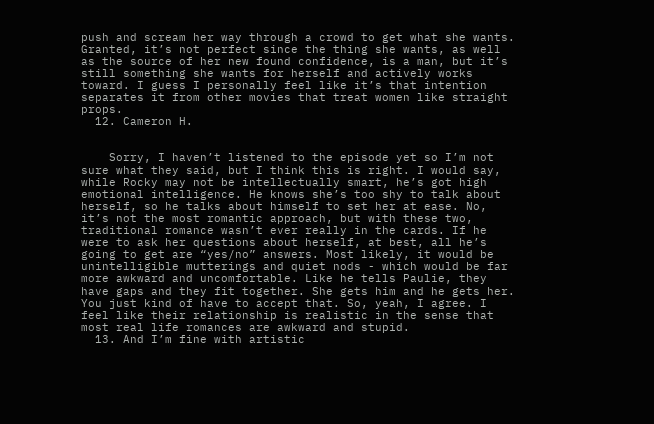push and scream her way through a crowd to get what she wants. Granted, it’s not perfect since the thing she wants, as well as the source of her new found confidence, is a man, but it’s still something she wants for herself and actively works toward. I guess I personally feel like it’s that intention separates it from other movies that treat women like straight props.
  12. Cameron H.


    Sorry, I haven’t listened to the episode yet so I’m not sure what they said, but I think this is right. I would say, while Rocky may not be intellectually smart, he’s got high emotional intelligence. He knows she’s too shy to talk about herself, so he talks about himself to set her at ease. No, it’s not the most romantic approach, but with these two, traditional romance wasn’t ever really in the cards. If he were to ask her questions about herself, at best, all he’s going to get are “yes/no” answers. Most likely, it would be unintelligible mutterings and quiet nods - which would be far more awkward and uncomfortable. Like he tells Paulie, they have gaps and they fit together. She gets him and he gets her. You just kind of have to accept that. So, yeah, I agree. I feel like their relationship is realistic in the sense that most real life romances are awkward and stupid.
  13. And I’m fine with artistic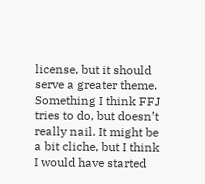license, but it should serve a greater theme. Something I think FFJ tries to do, but doesn’t really nail. It might be a bit cliche, but I think I would have started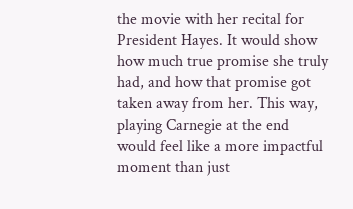the movie with her recital for President Hayes. It would show how much true promise she truly had, and how that promise got taken away from her. This way, playing Carnegie at the end would feel like a more impactful moment than just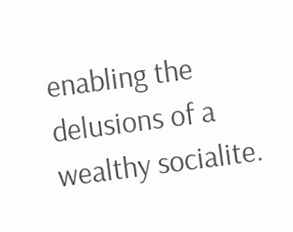enabling the delusions of a wealthy socialite.